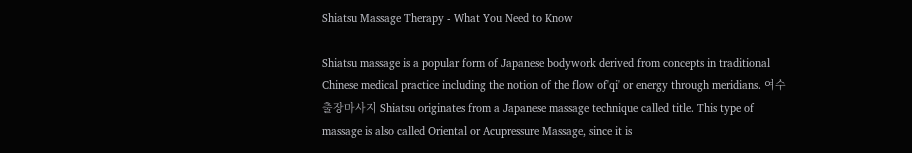Shiatsu Massage Therapy - What You Need to Know

Shiatsu massage is a popular form of Japanese bodywork derived from concepts in traditional Chinese medical practice including the notion of the flow of'qi' or energy through meridians. 여수출장마사지 Shiatsu originates from a Japanese massage technique called title. This type of massage is also called Oriental or Acupressure Massage, since it is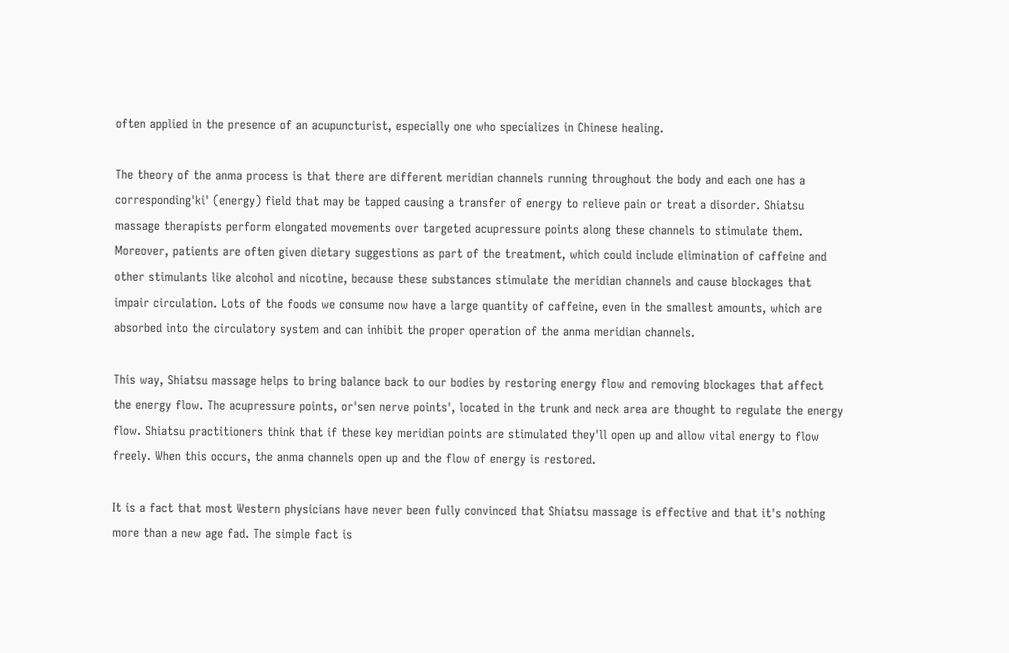often applied in the presence of an acupuncturist, especially one who specializes in Chinese healing.

The theory of the anma process is that there are different meridian channels running throughout the body and each one has a corresponding'ki' (energy) field that may be tapped causing a transfer of energy to relieve pain or treat a disorder. Shiatsu massage therapists perform elongated movements over targeted acupressure points along these channels to stimulate them. Moreover, patients are often given dietary suggestions as part of the treatment, which could include elimination of caffeine and other stimulants like alcohol and nicotine, because these substances stimulate the meridian channels and cause blockages that impair circulation. Lots of the foods we consume now have a large quantity of caffeine, even in the smallest amounts, which are absorbed into the circulatory system and can inhibit the proper operation of the anma meridian channels.

This way, Shiatsu massage helps to bring balance back to our bodies by restoring energy flow and removing blockages that affect the energy flow. The acupressure points, or'sen nerve points', located in the trunk and neck area are thought to regulate the energy flow. Shiatsu practitioners think that if these key meridian points are stimulated they'll open up and allow vital energy to flow freely. When this occurs, the anma channels open up and the flow of energy is restored.

It is a fact that most Western physicians have never been fully convinced that Shiatsu massage is effective and that it's nothing more than a new age fad. The simple fact is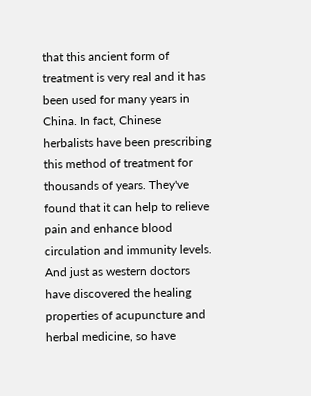that this ancient form of treatment is very real and it has been used for many years in China. In fact, Chinese herbalists have been prescribing this method of treatment for thousands of years. They've found that it can help to relieve pain and enhance blood circulation and immunity levels. And just as western doctors have discovered the healing properties of acupuncture and herbal medicine, so have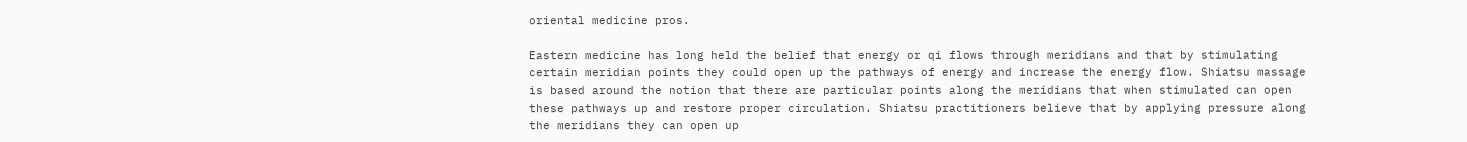oriental medicine pros.

Eastern medicine has long held the belief that energy or qi flows through meridians and that by stimulating certain meridian points they could open up the pathways of energy and increase the energy flow. Shiatsu massage is based around the notion that there are particular points along the meridians that when stimulated can open these pathways up and restore proper circulation. Shiatsu practitioners believe that by applying pressure along the meridians they can open up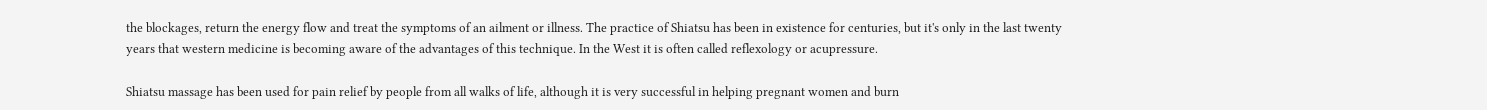the blockages, return the energy flow and treat the symptoms of an ailment or illness. The practice of Shiatsu has been in existence for centuries, but it's only in the last twenty years that western medicine is becoming aware of the advantages of this technique. In the West it is often called reflexology or acupressure.

Shiatsu massage has been used for pain relief by people from all walks of life, although it is very successful in helping pregnant women and burn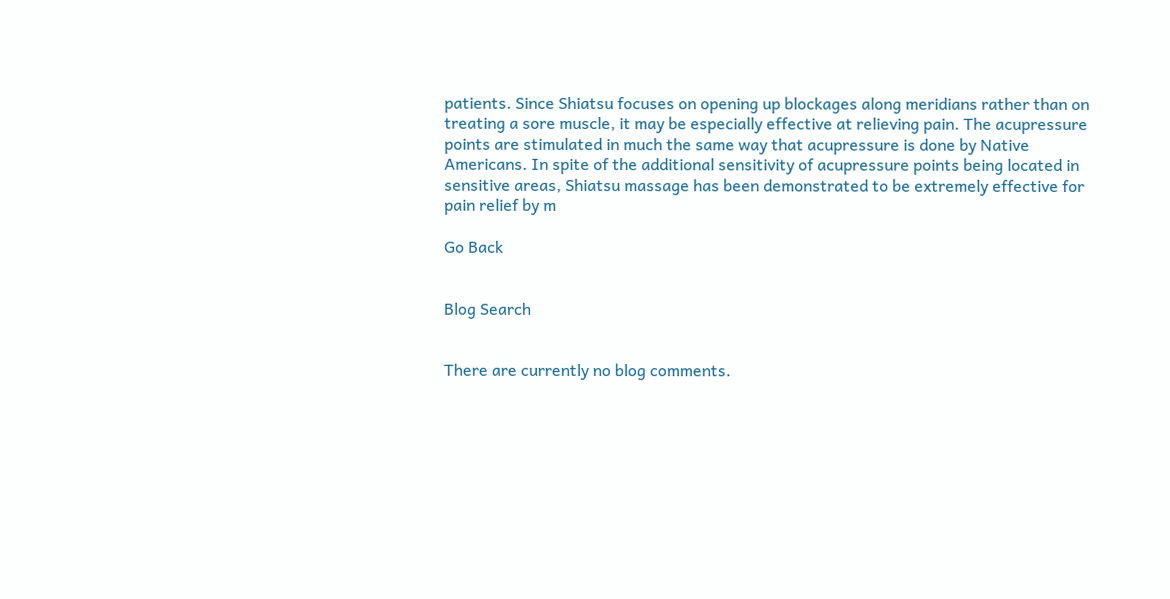patients. Since Shiatsu focuses on opening up blockages along meridians rather than on treating a sore muscle, it may be especially effective at relieving pain. The acupressure points are stimulated in much the same way that acupressure is done by Native Americans. In spite of the additional sensitivity of acupressure points being located in sensitive areas, Shiatsu massage has been demonstrated to be extremely effective for pain relief by m

Go Back


Blog Search


There are currently no blog comments.